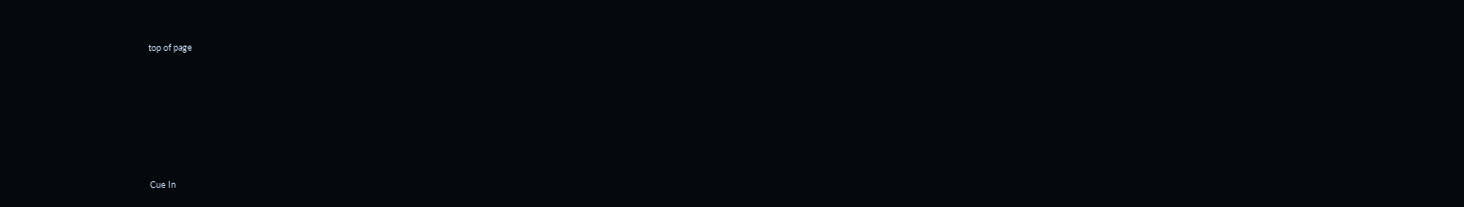top of page









Cue In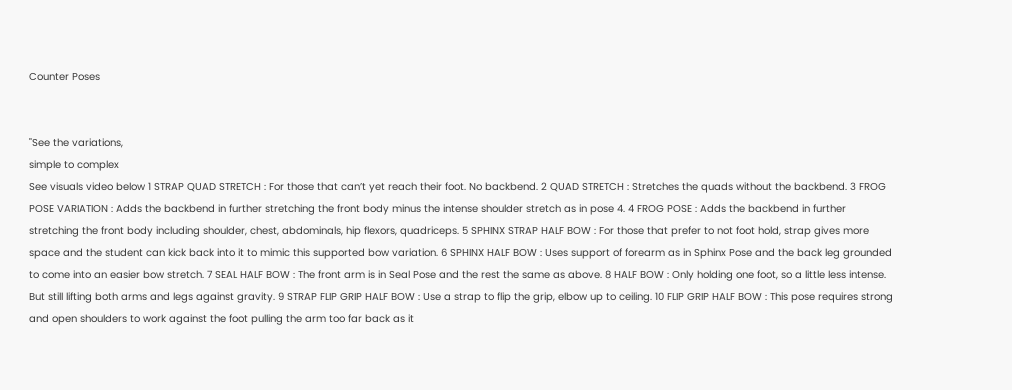Counter Poses


"See the variations,
simple to complex
See visuals video below 1 STRAP QUAD STRETCH : For those that can’t yet reach their foot. No backbend. 2 QUAD STRETCH : Stretches the quads without the backbend. 3 FROG POSE VARIATION : Adds the backbend in further stretching the front body minus the intense shoulder stretch as in pose 4. 4 FROG POSE : Adds the backbend in further stretching the front body including shoulder, chest, abdominals, hip flexors, quadriceps. 5 SPHINX STRAP HALF BOW : For those that prefer to not foot hold, strap gives more space and the student can kick back into it to mimic this supported bow variation. 6 SPHINX HALF BOW : Uses support of forearm as in Sphinx Pose and the back leg grounded to come into an easier bow stretch. 7 SEAL HALF BOW : The front arm is in Seal Pose and the rest the same as above. 8 HALF BOW : Only holding one foot, so a little less intense. But still lifting both arms and legs against gravity. 9 STRAP FLIP GRIP HALF BOW : Use a strap to flip the grip, elbow up to ceiling. 10 FLIP GRIP HALF BOW : This pose requires strong and open shoulders to work against the foot pulling the arm too far back as it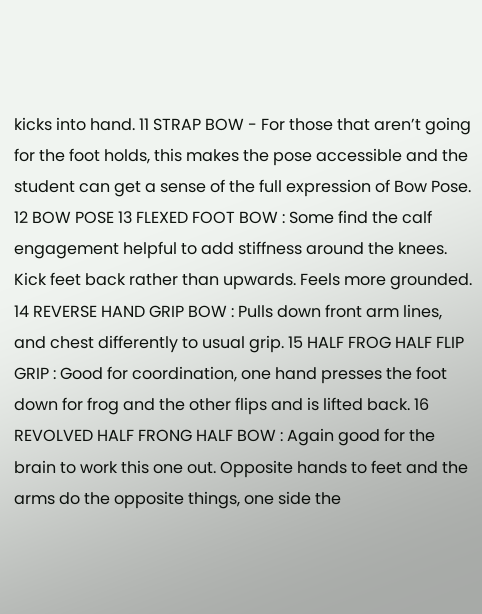kicks into hand. 11 STRAP BOW - For those that aren’t going for the foot holds, this makes the pose accessible and the student can get a sense of the full expression of Bow Pose. 12 BOW POSE 13 FLEXED FOOT BOW : Some find the calf engagement helpful to add stiffness around the knees. Kick feet back rather than upwards. Feels more grounded. 14 REVERSE HAND GRIP BOW : Pulls down front arm lines, and chest differently to usual grip. 15 HALF FROG HALF FLIP GRIP : Good for coordination, one hand presses the foot down for frog and the other flips and is lifted back. 16 REVOLVED HALF FRONG HALF BOW : Again good for the brain to work this one out. Opposite hands to feet and the arms do the opposite things, one side the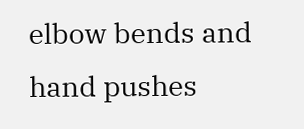elbow bends and hand pushes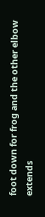foot down for frog and the other elbow extends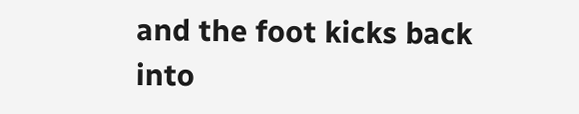and the foot kicks back into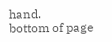hand.
bottom of page